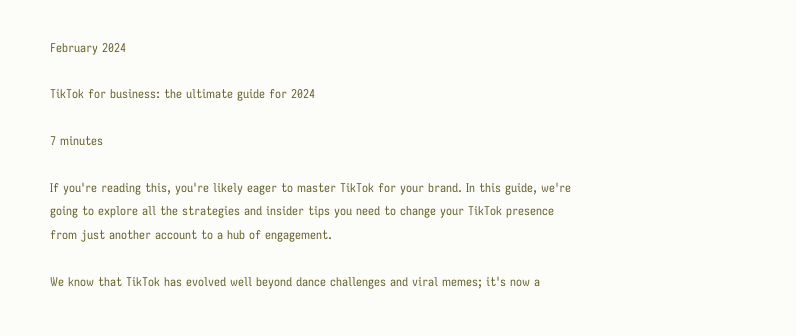February 2024

TikTok for business: the ultimate guide for 2024

7 minutes

If you're reading this, you're likely eager to master TikTok for your brand. In this guide, we're going to explore all the strategies and insider tips you need to change your TikTok presence from just another account to a hub of engagement.

We know that TikTok has evolved well beyond dance challenges and viral memes; it's now a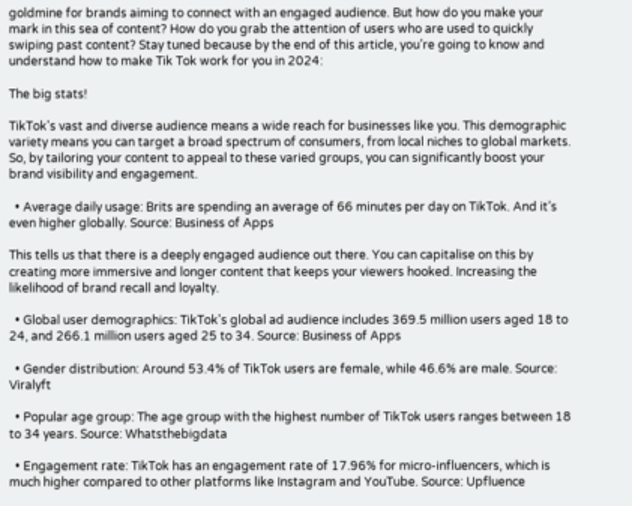goldmine for brands aiming to connect with an engaged audience. But how do you make your mark in this sea of content? How do you grab the attention of users who are used to quickly swiping past content? Stay tuned because by the end of this article, you’re going to know and understand how to make Tik Tok work for you in 2024:

The big stats!

TikTok's vast and diverse audience means a wide reach for businesses like you. This demographic variety means you can target a broad spectrum of consumers, from local niches to global markets. So, by tailoring your content to appeal to these varied groups, you can significantly boost your brand visibility and engagement.

  • Average daily usage: Brits are spending an average of 66 minutes per day on TikTok. And it’s even higher globally. Source: Business of Apps

This tells us that there is a deeply engaged audience out there. You can capitalise on this by creating more immersive and longer content that keeps your viewers hooked. Increasing the likelihood of brand recall and loyalty.

  • Global user demographics: TikTok's global ad audience includes 369.5 million users aged 18 to 24, and 266.1 million users aged 25 to 34. Source: Business of Apps

  • Gender distribution: Around 53.4% of TikTok users are female, while 46.6% are male. Source: Viralyft

  • Popular age group: The age group with the highest number of TikTok users ranges between 18 to 34 years. Source: Whatsthebigdata

  • Engagement rate: TikTok has an engagement rate of 17.96% for micro-influencers, which is much higher compared to other platforms like Instagram and YouTube. Source: Upfluence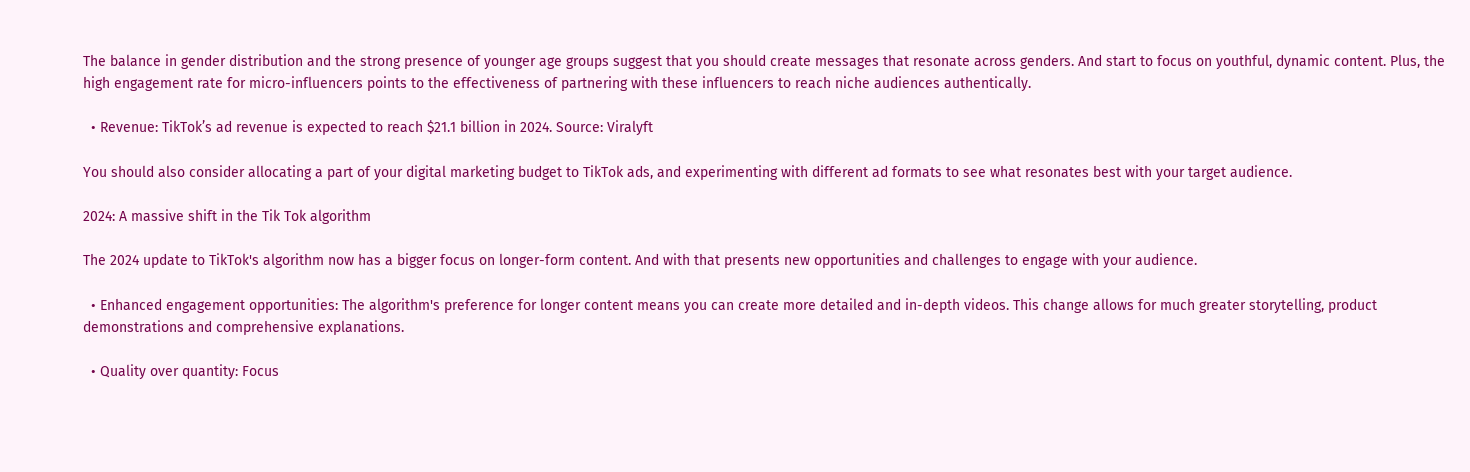The balance in gender distribution and the strong presence of younger age groups suggest that you should create messages that resonate across genders. And start to focus on youthful, dynamic content. Plus, the high engagement rate for micro-influencers points to the effectiveness of partnering with these influencers to reach niche audiences authentically.

  • Revenue: TikTok’s ad revenue is expected to reach $21.1 billion in 2024. Source: Viralyft

You should also consider allocating a part of your digital marketing budget to TikTok ads, and experimenting with different ad formats to see what resonates best with your target audience.

2024: A massive shift in the Tik Tok algorithm

The 2024 update to TikTok's algorithm now has a bigger focus on longer-form content. And with that presents new opportunities and challenges to engage with your audience.

  • Enhanced engagement opportunities: The algorithm's preference for longer content means you can create more detailed and in-depth videos. This change allows for much greater storytelling, product demonstrations and comprehensive explanations.

  • Quality over quantity: Focus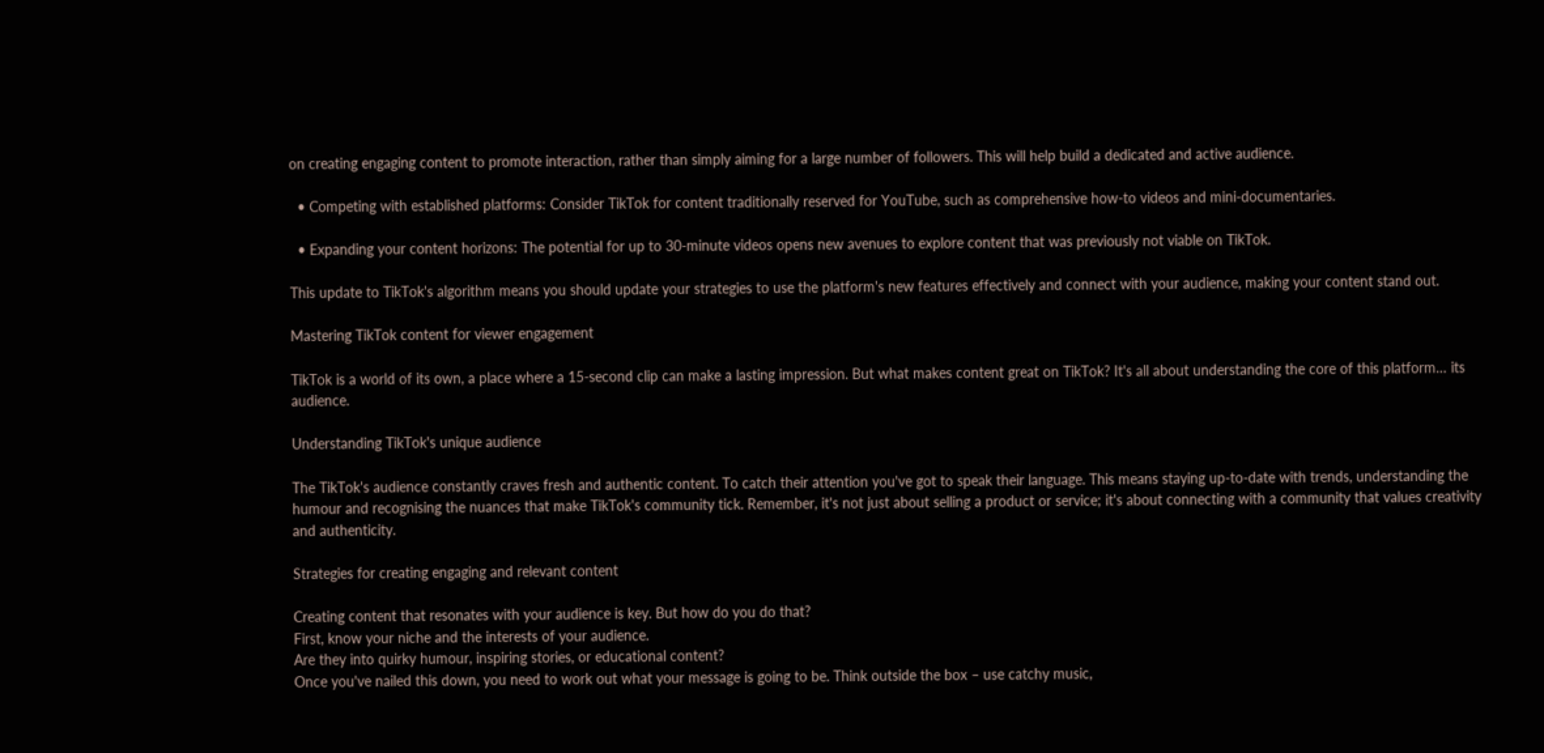on creating engaging content to promote interaction, rather than simply aiming for a large number of followers. This will help build a dedicated and active audience.

  • Competing with established platforms: Consider TikTok for content traditionally reserved for YouTube, such as comprehensive how-to videos and mini-documentaries.

  • Expanding your content horizons: The potential for up to 30-minute videos opens new avenues to explore content that was previously not viable on TikTok.

This update to TikTok's algorithm means you should update your strategies to use the platform's new features effectively and connect with your audience, making your content stand out.

Mastering TikTok content for viewer engagement

TikTok is a world of its own, a place where a 15-second clip can make a lasting impression. But what makes content great on TikTok? It's all about understanding the core of this platform… its audience.

Understanding TikTok's unique audience

The TikTok's audience constantly craves fresh and authentic content. To catch their attention you've got to speak their language. This means staying up-to-date with trends, understanding the humour and recognising the nuances that make TikTok's community tick. Remember, it's not just about selling a product or service; it's about connecting with a community that values creativity and authenticity.

Strategies for creating engaging and relevant content

Creating content that resonates with your audience is key. But how do you do that?
First, know your niche and the interests of your audience.
Are they into quirky humour, inspiring stories, or educational content?
Once you've nailed this down, you need to work out what your message is going to be. Think outside the box – use catchy music,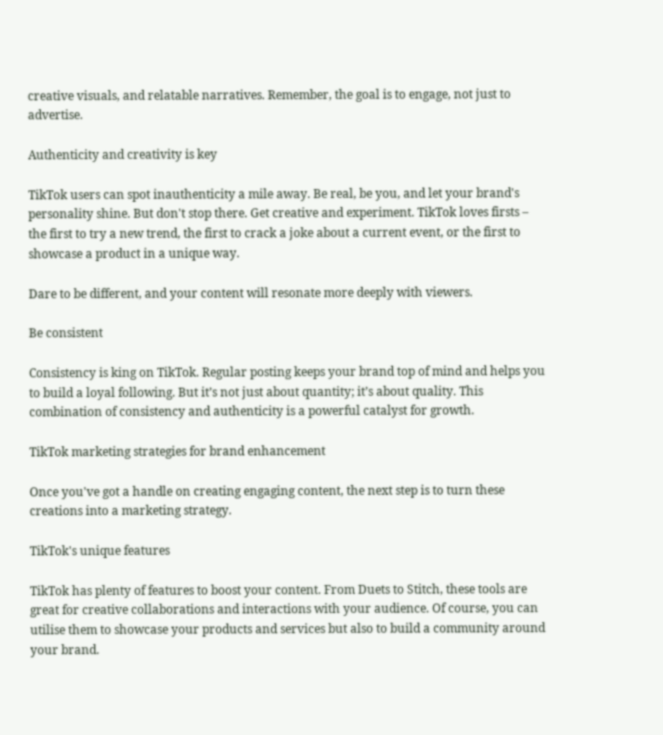creative visuals, and relatable narratives. Remember, the goal is to engage, not just to advertise.

Authenticity and creativity is key

TikTok users can spot inauthenticity a mile away. Be real, be you, and let your brand's personality shine. But don't stop there. Get creative and experiment. TikTok loves firsts – the first to try a new trend, the first to crack a joke about a current event, or the first to showcase a product in a unique way.

Dare to be different, and your content will resonate more deeply with viewers.

Be consistent

Consistency is king on TikTok. Regular posting keeps your brand top of mind and helps you to build a loyal following. But it’s not just about quantity; it’s about quality. This combination of consistency and authenticity is a powerful catalyst for growth.

TikTok marketing strategies for brand enhancement

Once you've got a handle on creating engaging content, the next step is to turn these creations into a marketing strategy.

TikTok's unique features

TikTok has plenty of features to boost your content. From Duets to Stitch, these tools are great for creative collaborations and interactions with your audience. Of course, you can utilise them to showcase your products and services but also to build a community around your brand.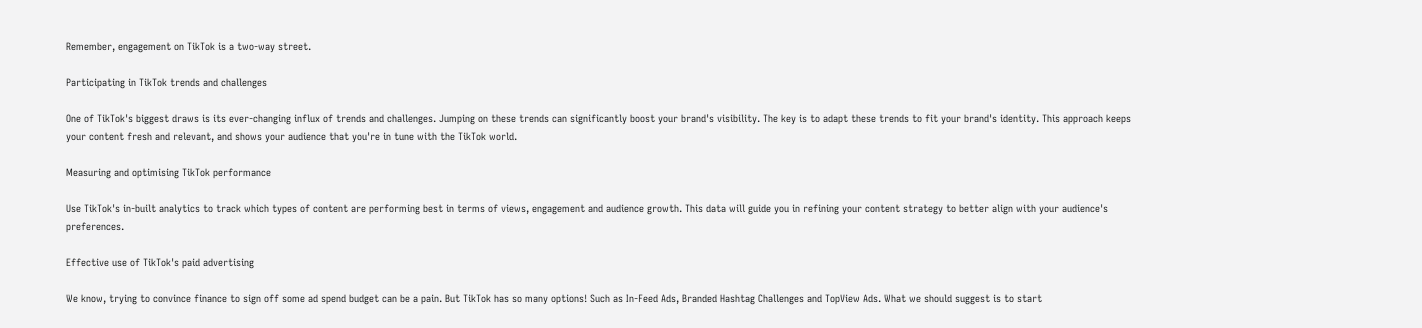Remember, engagement on TikTok is a two-way street.

Participating in TikTok trends and challenges

One of TikTok's biggest draws is its ever-changing influx of trends and challenges. Jumping on these trends can significantly boost your brand's visibility. The key is to adapt these trends to fit your brand's identity. This approach keeps your content fresh and relevant, and shows your audience that you're in tune with the TikTok world.

Measuring and optimising TikTok performance

Use TikTok's in-built analytics to track which types of content are performing best in terms of views, engagement and audience growth. This data will guide you in refining your content strategy to better align with your audience's preferences.

Effective use of TikTok's paid advertising

We know, trying to convince finance to sign off some ad spend budget can be a pain. But TikTok has so many options! Such as In-Feed Ads, Branded Hashtag Challenges and TopView Ads. What we should suggest is to start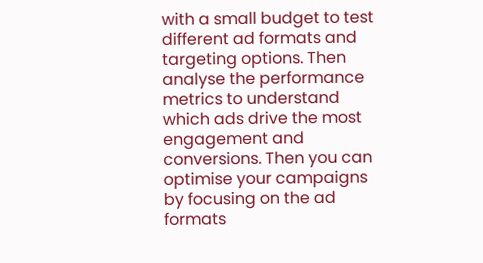with a small budget to test different ad formats and targeting options. Then analyse the performance metrics to understand which ads drive the most engagement and conversions. Then you can optimise your campaigns by focusing on the ad formats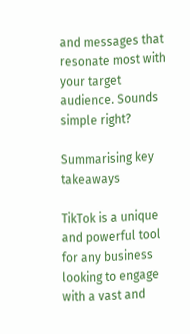and messages that resonate most with your target audience. Sounds simple right?

Summarising key takeaways

TikTok is a unique and powerful tool for any business looking to engage with a vast and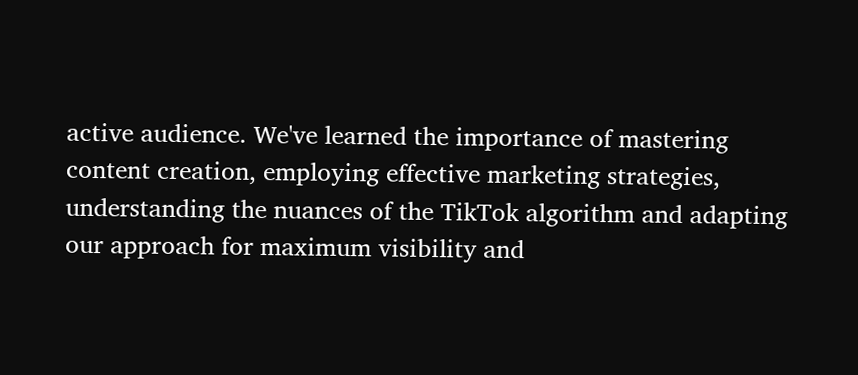active audience. We've learned the importance of mastering content creation, employing effective marketing strategies, understanding the nuances of the TikTok algorithm and adapting our approach for maximum visibility and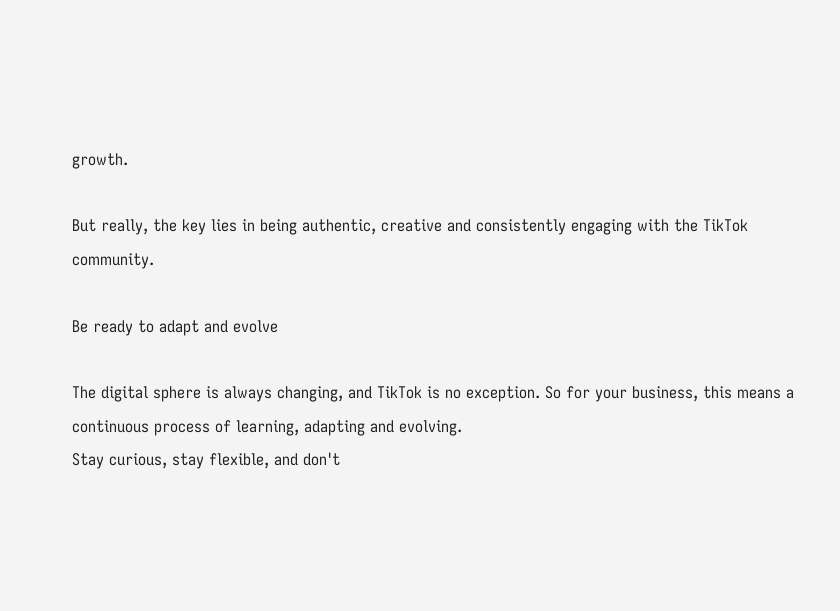growth.

But really, the key lies in being authentic, creative and consistently engaging with the TikTok community.

Be ready to adapt and evolve

The digital sphere is always changing, and TikTok is no exception. So for your business, this means a continuous process of learning, adapting and evolving.
Stay curious, stay flexible, and don't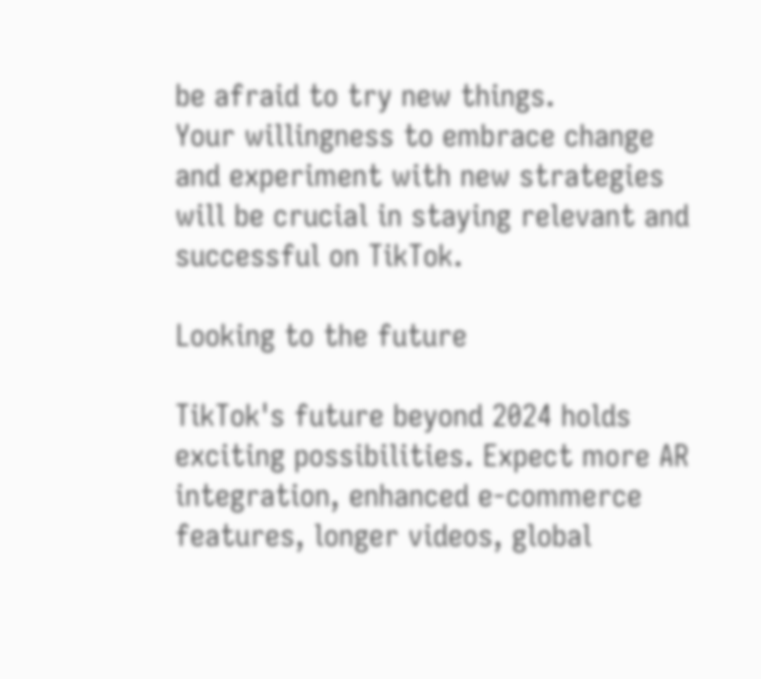be afraid to try new things.
Your willingness to embrace change and experiment with new strategies will be crucial in staying relevant and successful on TikTok.

Looking to the future

TikTok's future beyond 2024 holds exciting possibilities. Expect more AR integration, enhanced e-commerce features, longer videos, global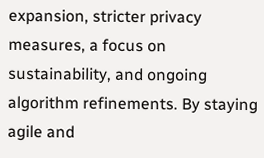expansion, stricter privacy measures, a focus on sustainability, and ongoing algorithm refinements. By staying agile and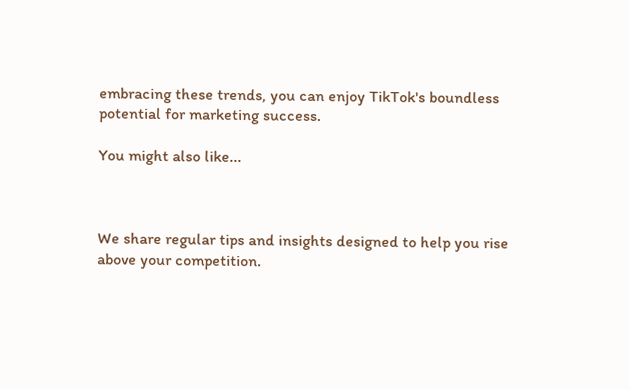embracing these trends, you can enjoy TikTok's boundless potential for marketing success.

You might also like...



We share regular tips and insights designed to help you rise above your competition.